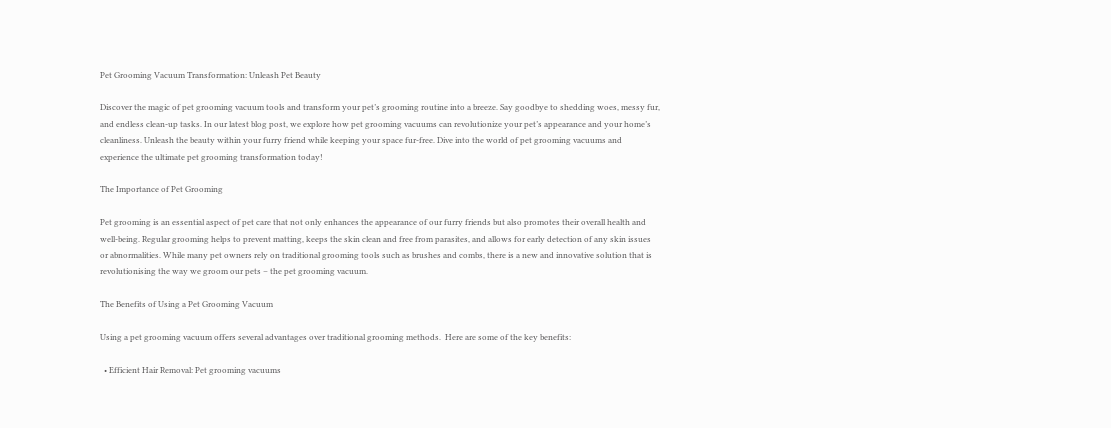Pet Grooming Vacuum Transformation: Unleash Pet Beauty

Discover the magic of pet grooming vacuum tools and transform your pet’s grooming routine into a breeze. Say goodbye to shedding woes, messy fur, and endless clean-up tasks. In our latest blog post, we explore how pet grooming vacuums can revolutionize your pet’s appearance and your home’s cleanliness. Unleash the beauty within your furry friend while keeping your space fur-free. Dive into the world of pet grooming vacuums and experience the ultimate pet grooming transformation today!

The Importance of Pet Grooming

Pet grooming is an essential aspect of pet care that not only enhances the appearance of our furry friends but also promotes their overall health and well-being. Regular grooming helps to prevent matting, keeps the skin clean and free from parasites, and allows for early detection of any skin issues or abnormalities. While many pet owners rely on traditional grooming tools such as brushes and combs, there is a new and innovative solution that is revolutionising the way we groom our pets – the pet grooming vacuum.

The Benefits of Using a Pet Grooming Vacuum

Using a pet grooming vacuum offers several advantages over traditional grooming methods.  Here are some of the key benefits:

  • Efficient Hair Removal: Pet grooming vacuums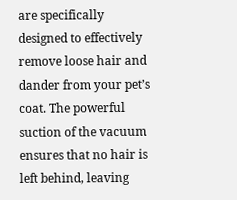are specifically designed to effectively remove loose hair and dander from your pet’s coat. The powerful suction of the vacuum ensures that no hair is left behind, leaving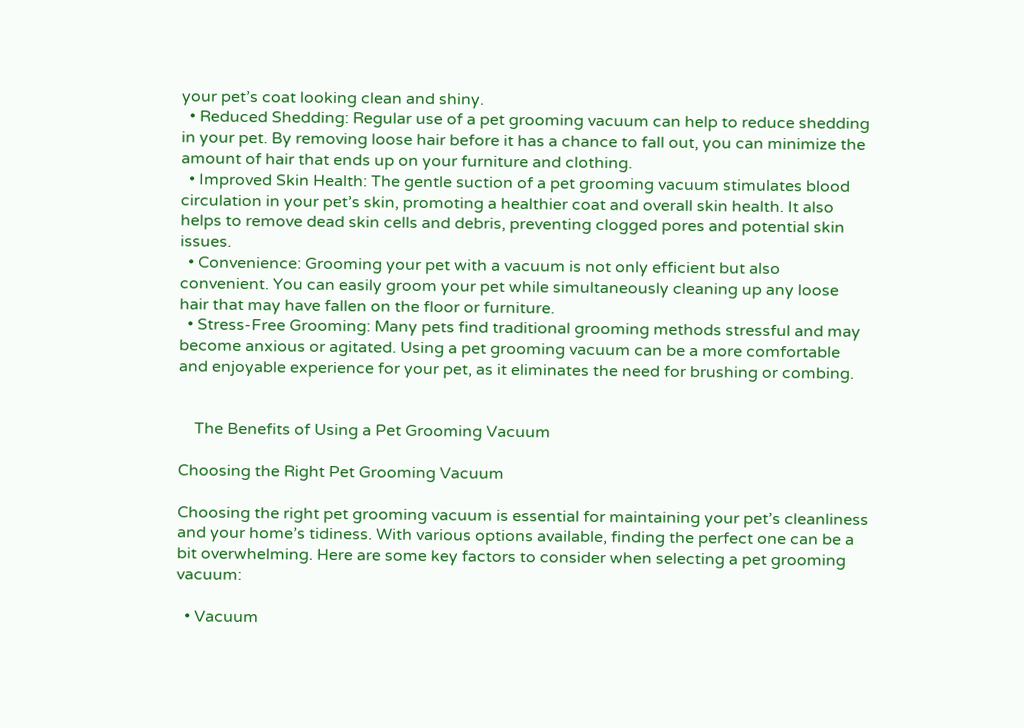your pet’s coat looking clean and shiny.
  • Reduced Shedding: Regular use of a pet grooming vacuum can help to reduce shedding in your pet. By removing loose hair before it has a chance to fall out, you can minimize the amount of hair that ends up on your furniture and clothing.
  • Improved Skin Health: The gentle suction of a pet grooming vacuum stimulates blood circulation in your pet’s skin, promoting a healthier coat and overall skin health. It also helps to remove dead skin cells and debris, preventing clogged pores and potential skin issues.
  • Convenience: Grooming your pet with a vacuum is not only efficient but also convenient. You can easily groom your pet while simultaneously cleaning up any loose hair that may have fallen on the floor or furniture.
  • Stress-Free Grooming: Many pets find traditional grooming methods stressful and may become anxious or agitated. Using a pet grooming vacuum can be a more comfortable and enjoyable experience for your pet, as it eliminates the need for brushing or combing.


    The Benefits of Using a Pet Grooming Vacuum

Choosing the Right Pet Grooming Vacuum

Choosing the right pet grooming vacuum is essential for maintaining your pet’s cleanliness and your home’s tidiness. With various options available, finding the perfect one can be a bit overwhelming. Here are some key factors to consider when selecting a pet grooming vacuum:

  • Vacuum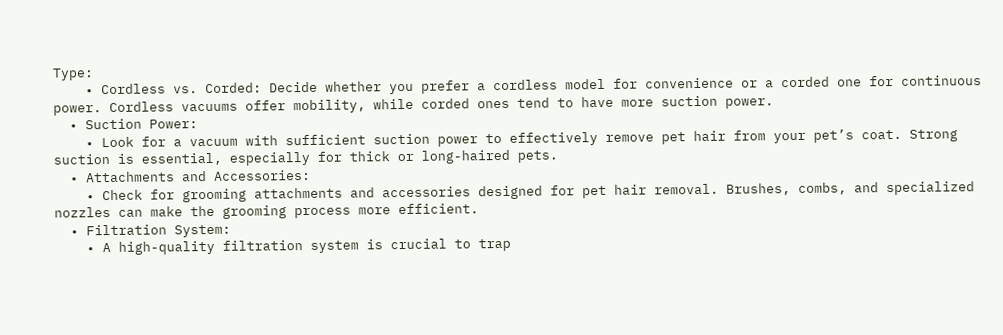Type:
    • Cordless vs. Corded: Decide whether you prefer a cordless model for convenience or a corded one for continuous power. Cordless vacuums offer mobility, while corded ones tend to have more suction power.
  • Suction Power:
    • Look for a vacuum with sufficient suction power to effectively remove pet hair from your pet’s coat. Strong suction is essential, especially for thick or long-haired pets.
  • Attachments and Accessories:
    • Check for grooming attachments and accessories designed for pet hair removal. Brushes, combs, and specialized nozzles can make the grooming process more efficient.
  • Filtration System:
    • A high-quality filtration system is crucial to trap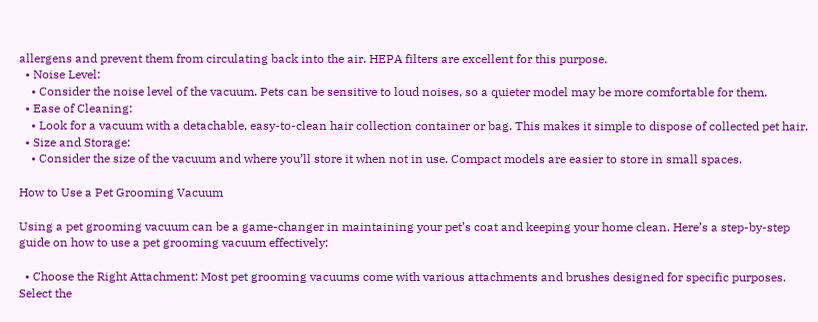allergens and prevent them from circulating back into the air. HEPA filters are excellent for this purpose.
  • Noise Level:
    • Consider the noise level of the vacuum. Pets can be sensitive to loud noises, so a quieter model may be more comfortable for them.
  • Ease of Cleaning:
    • Look for a vacuum with a detachable, easy-to-clean hair collection container or bag. This makes it simple to dispose of collected pet hair.
  • Size and Storage:
    • Consider the size of the vacuum and where you’ll store it when not in use. Compact models are easier to store in small spaces.

How to Use a Pet Grooming Vacuum

Using a pet grooming vacuum can be a game-changer in maintaining your pet’s coat and keeping your home clean. Here’s a step-by-step guide on how to use a pet grooming vacuum effectively:

  • Choose the Right Attachment: Most pet grooming vacuums come with various attachments and brushes designed for specific purposes. Select the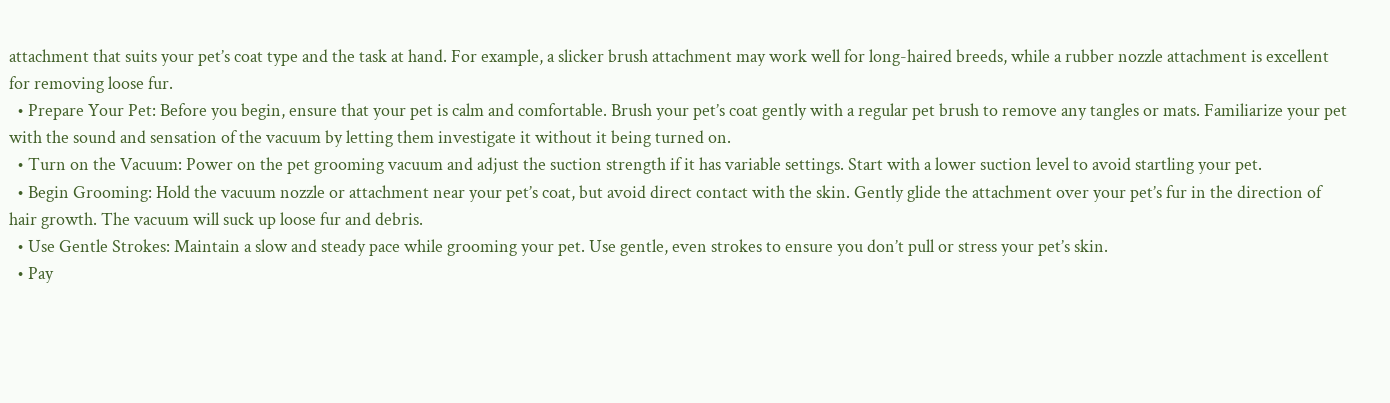attachment that suits your pet’s coat type and the task at hand. For example, a slicker brush attachment may work well for long-haired breeds, while a rubber nozzle attachment is excellent for removing loose fur.
  • Prepare Your Pet: Before you begin, ensure that your pet is calm and comfortable. Brush your pet’s coat gently with a regular pet brush to remove any tangles or mats. Familiarize your pet with the sound and sensation of the vacuum by letting them investigate it without it being turned on.
  • Turn on the Vacuum: Power on the pet grooming vacuum and adjust the suction strength if it has variable settings. Start with a lower suction level to avoid startling your pet.
  • Begin Grooming: Hold the vacuum nozzle or attachment near your pet’s coat, but avoid direct contact with the skin. Gently glide the attachment over your pet’s fur in the direction of hair growth. The vacuum will suck up loose fur and debris.
  • Use Gentle Strokes: Maintain a slow and steady pace while grooming your pet. Use gentle, even strokes to ensure you don’t pull or stress your pet’s skin.
  • Pay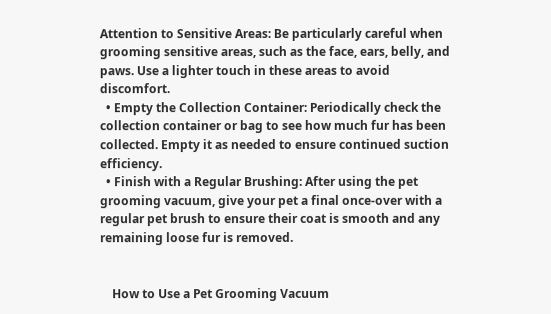Attention to Sensitive Areas: Be particularly careful when grooming sensitive areas, such as the face, ears, belly, and paws. Use a lighter touch in these areas to avoid discomfort.
  • Empty the Collection Container: Periodically check the collection container or bag to see how much fur has been collected. Empty it as needed to ensure continued suction efficiency.
  • Finish with a Regular Brushing: After using the pet grooming vacuum, give your pet a final once-over with a regular pet brush to ensure their coat is smooth and any remaining loose fur is removed.


    How to Use a Pet Grooming Vacuum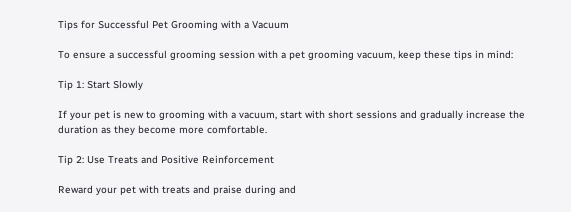Tips for Successful Pet Grooming with a Vacuum

To ensure a successful grooming session with a pet grooming vacuum, keep these tips in mind:

Tip 1: Start Slowly

If your pet is new to grooming with a vacuum, start with short sessions and gradually increase the duration as they become more comfortable.

Tip 2: Use Treats and Positive Reinforcement

Reward your pet with treats and praise during and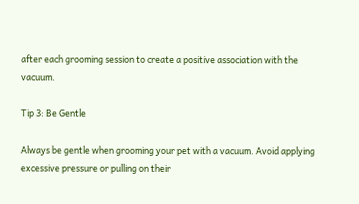after each grooming session to create a positive association with the vacuum.

Tip 3: Be Gentle

Always be gentle when grooming your pet with a vacuum. Avoid applying excessive pressure or pulling on their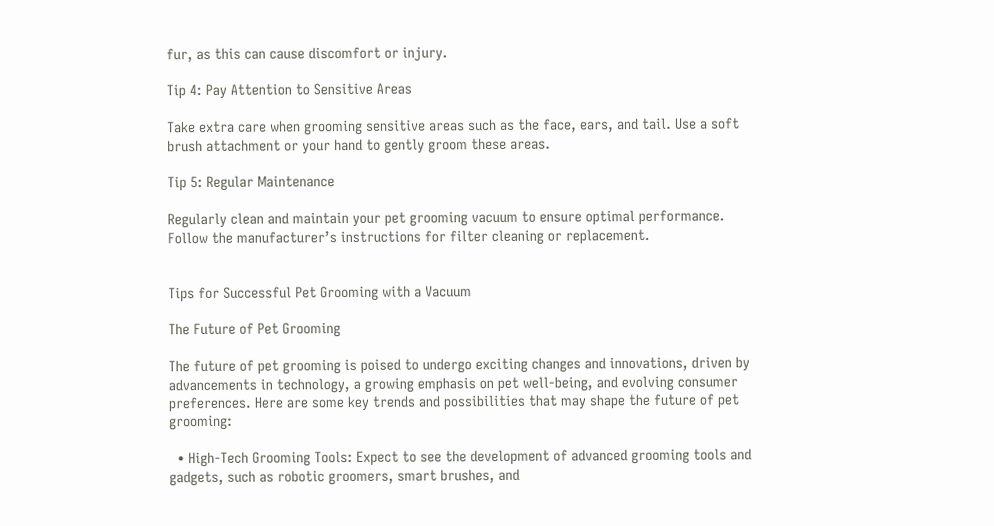fur, as this can cause discomfort or injury.

Tip 4: Pay Attention to Sensitive Areas

Take extra care when grooming sensitive areas such as the face, ears, and tail. Use a soft brush attachment or your hand to gently groom these areas.

Tip 5: Regular Maintenance

Regularly clean and maintain your pet grooming vacuum to ensure optimal performance. Follow the manufacturer’s instructions for filter cleaning or replacement.


Tips for Successful Pet Grooming with a Vacuum

The Future of Pet Grooming

The future of pet grooming is poised to undergo exciting changes and innovations, driven by advancements in technology, a growing emphasis on pet well-being, and evolving consumer preferences. Here are some key trends and possibilities that may shape the future of pet grooming:

  • High-Tech Grooming Tools: Expect to see the development of advanced grooming tools and gadgets, such as robotic groomers, smart brushes, and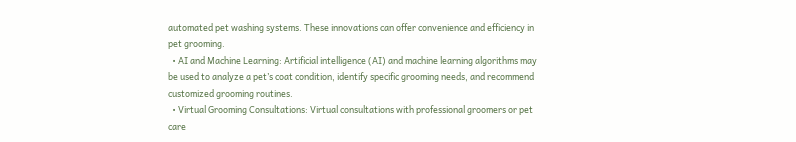automated pet washing systems. These innovations can offer convenience and efficiency in pet grooming.
  • AI and Machine Learning: Artificial intelligence (AI) and machine learning algorithms may be used to analyze a pet’s coat condition, identify specific grooming needs, and recommend customized grooming routines.
  • Virtual Grooming Consultations: Virtual consultations with professional groomers or pet care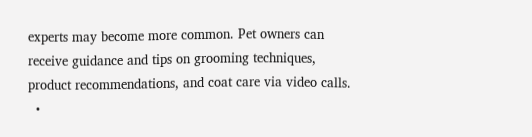experts may become more common. Pet owners can receive guidance and tips on grooming techniques, product recommendations, and coat care via video calls.
  •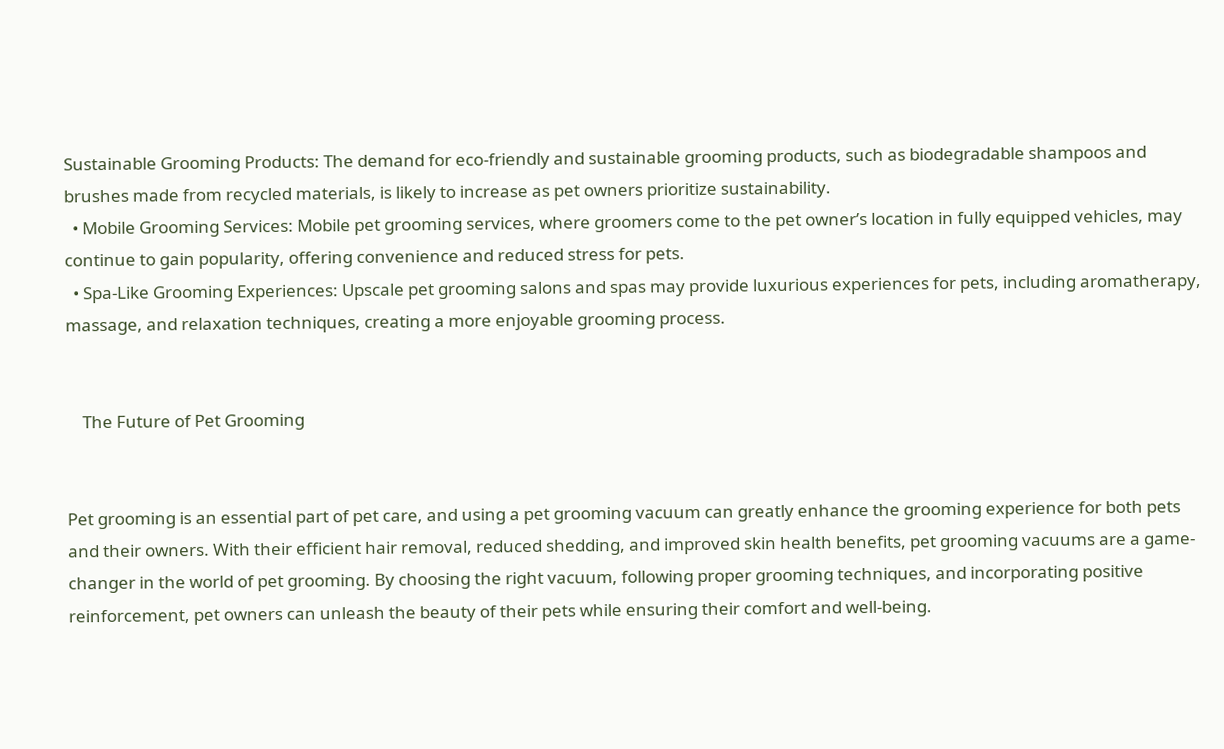Sustainable Grooming Products: The demand for eco-friendly and sustainable grooming products, such as biodegradable shampoos and brushes made from recycled materials, is likely to increase as pet owners prioritize sustainability.
  • Mobile Grooming Services: Mobile pet grooming services, where groomers come to the pet owner’s location in fully equipped vehicles, may continue to gain popularity, offering convenience and reduced stress for pets.
  • Spa-Like Grooming Experiences: Upscale pet grooming salons and spas may provide luxurious experiences for pets, including aromatherapy, massage, and relaxation techniques, creating a more enjoyable grooming process.


    The Future of Pet Grooming


Pet grooming is an essential part of pet care, and using a pet grooming vacuum can greatly enhance the grooming experience for both pets and their owners. With their efficient hair removal, reduced shedding, and improved skin health benefits, pet grooming vacuums are a game-changer in the world of pet grooming. By choosing the right vacuum, following proper grooming techniques, and incorporating positive reinforcement, pet owners can unleash the beauty of their pets while ensuring their comfort and well-being.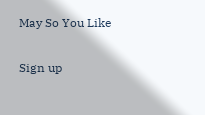May So You Like

Sign up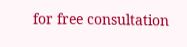for free consultation